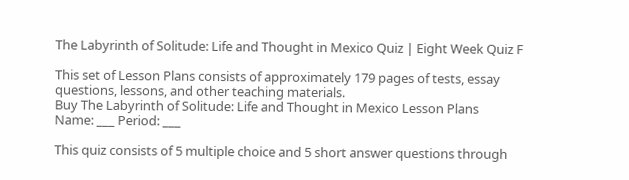The Labyrinth of Solitude: Life and Thought in Mexico Quiz | Eight Week Quiz F

This set of Lesson Plans consists of approximately 179 pages of tests, essay questions, lessons, and other teaching materials.
Buy The Labyrinth of Solitude: Life and Thought in Mexico Lesson Plans
Name: ___ Period: ___

This quiz consists of 5 multiple choice and 5 short answer questions through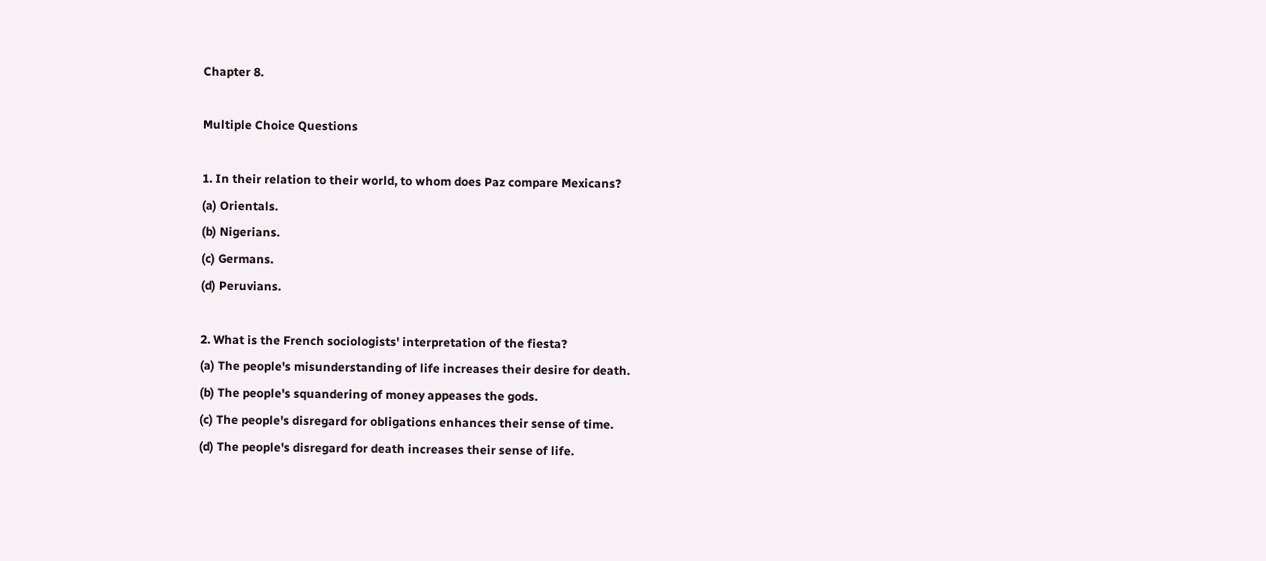Chapter 8.

Multiple Choice Questions

1. In their relation to their world, to whom does Paz compare Mexicans?
(a) Orientals.
(b) Nigerians.
(c) Germans.
(d) Peruvians.

2. What is the French sociologists' interpretation of the fiesta?
(a) The people's misunderstanding of life increases their desire for death.
(b) The people's squandering of money appeases the gods.
(c) The people's disregard for obligations enhances their sense of time.
(d) The people's disregard for death increases their sense of life.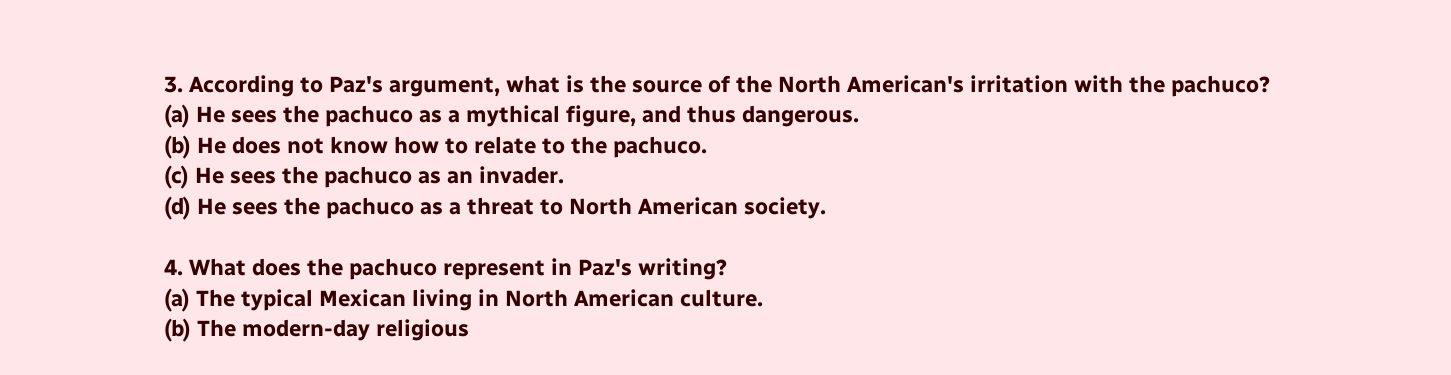3. According to Paz's argument, what is the source of the North American's irritation with the pachuco?
(a) He sees the pachuco as a mythical figure, and thus dangerous.
(b) He does not know how to relate to the pachuco.
(c) He sees the pachuco as an invader.
(d) He sees the pachuco as a threat to North American society.

4. What does the pachuco represent in Paz's writing?
(a) The typical Mexican living in North American culture.
(b) The modern-day religious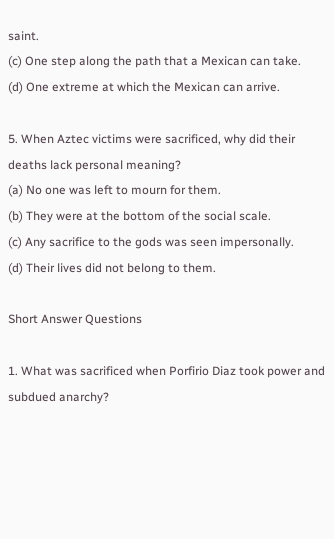saint.
(c) One step along the path that a Mexican can take.
(d) One extreme at which the Mexican can arrive.

5. When Aztec victims were sacrificed, why did their deaths lack personal meaning?
(a) No one was left to mourn for them.
(b) They were at the bottom of the social scale.
(c) Any sacrifice to the gods was seen impersonally.
(d) Their lives did not belong to them.

Short Answer Questions

1. What was sacrificed when Porfirio Diaz took power and subdued anarchy?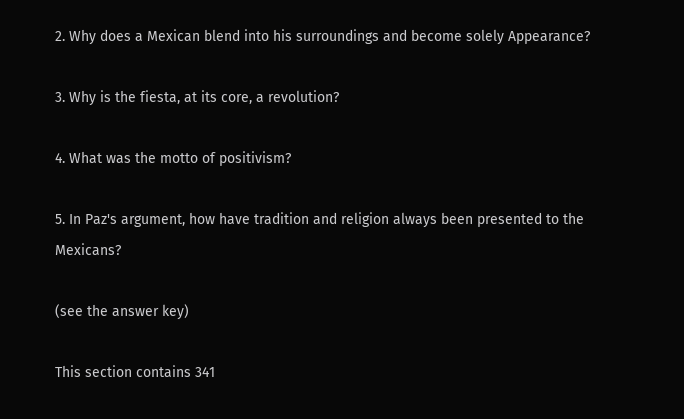2. Why does a Mexican blend into his surroundings and become solely Appearance?

3. Why is the fiesta, at its core, a revolution?

4. What was the motto of positivism?

5. In Paz's argument, how have tradition and religion always been presented to the Mexicans?

(see the answer key)

This section contains 341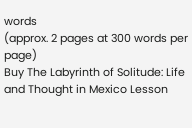words
(approx. 2 pages at 300 words per page)
Buy The Labyrinth of Solitude: Life and Thought in Mexico Lesson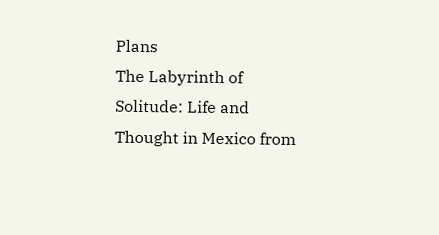Plans
The Labyrinth of Solitude: Life and Thought in Mexico from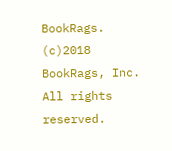BookRags. (c)2018 BookRags, Inc. All rights reserved.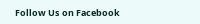Follow Us on Facebook